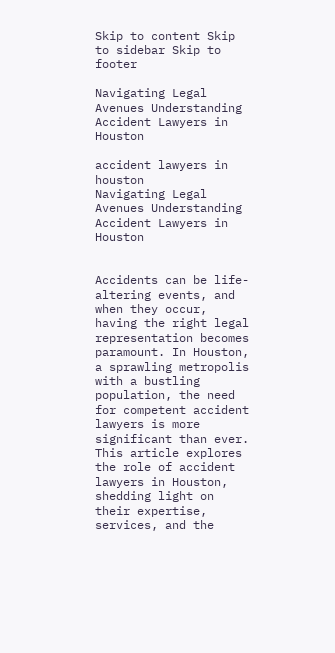Skip to content Skip to sidebar Skip to footer

Navigating Legal Avenues Understanding Accident Lawyers in Houston

accident lawyers in houston
Navigating Legal Avenues Understanding Accident Lawyers in Houston


Accidents can be life-altering events, and when they occur, having the right legal representation becomes paramount. In Houston, a sprawling metropolis with a bustling population, the need for competent accident lawyers is more significant than ever. This article explores the role of accident lawyers in Houston, shedding light on their expertise, services, and the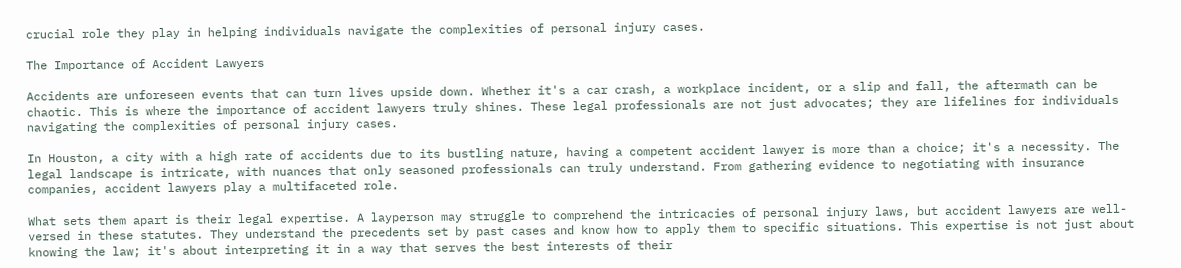crucial role they play in helping individuals navigate the complexities of personal injury cases.

The Importance of Accident Lawyers

Accidents are unforeseen events that can turn lives upside down. Whether it's a car crash, a workplace incident, or a slip and fall, the aftermath can be chaotic. This is where the importance of accident lawyers truly shines. These legal professionals are not just advocates; they are lifelines for individuals navigating the complexities of personal injury cases.

In Houston, a city with a high rate of accidents due to its bustling nature, having a competent accident lawyer is more than a choice; it's a necessity. The legal landscape is intricate, with nuances that only seasoned professionals can truly understand. From gathering evidence to negotiating with insurance companies, accident lawyers play a multifaceted role.

What sets them apart is their legal expertise. A layperson may struggle to comprehend the intricacies of personal injury laws, but accident lawyers are well-versed in these statutes. They understand the precedents set by past cases and know how to apply them to specific situations. This expertise is not just about knowing the law; it's about interpreting it in a way that serves the best interests of their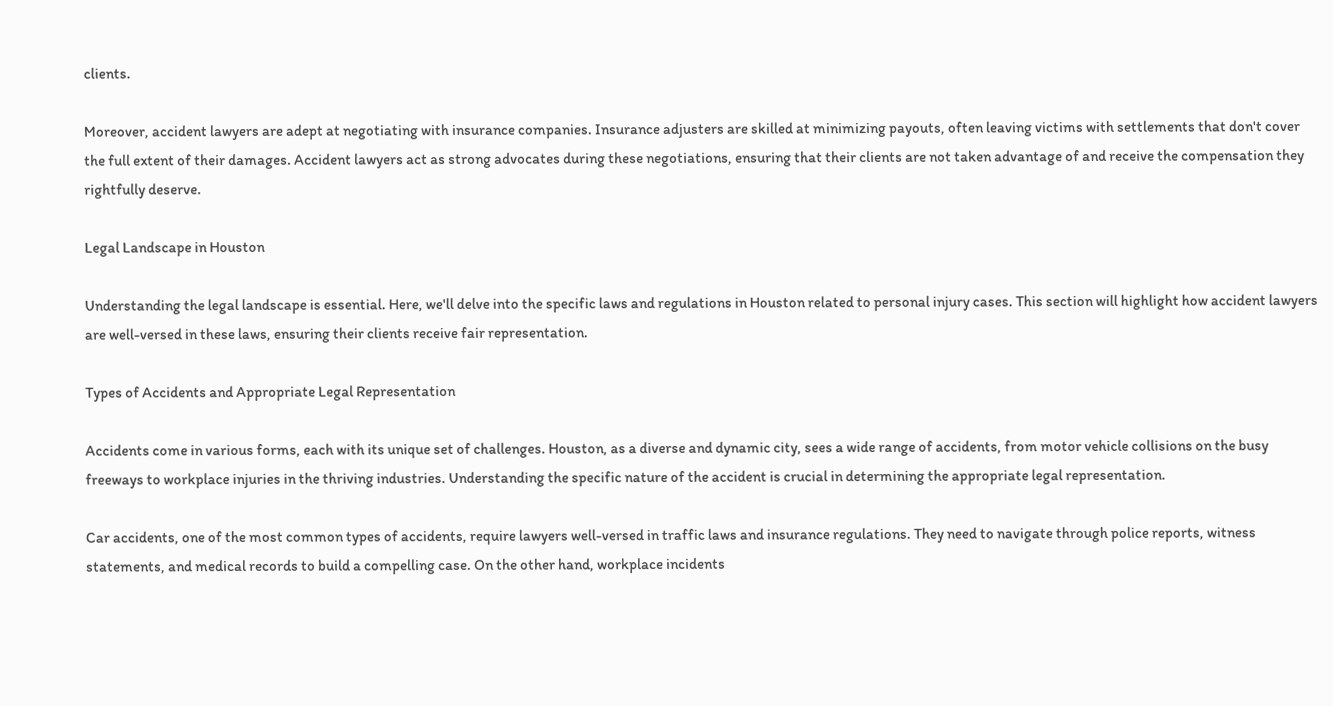clients.

Moreover, accident lawyers are adept at negotiating with insurance companies. Insurance adjusters are skilled at minimizing payouts, often leaving victims with settlements that don't cover the full extent of their damages. Accident lawyers act as strong advocates during these negotiations, ensuring that their clients are not taken advantage of and receive the compensation they rightfully deserve.

Legal Landscape in Houston

Understanding the legal landscape is essential. Here, we'll delve into the specific laws and regulations in Houston related to personal injury cases. This section will highlight how accident lawyers are well-versed in these laws, ensuring their clients receive fair representation.

Types of Accidents and Appropriate Legal Representation

Accidents come in various forms, each with its unique set of challenges. Houston, as a diverse and dynamic city, sees a wide range of accidents, from motor vehicle collisions on the busy freeways to workplace injuries in the thriving industries. Understanding the specific nature of the accident is crucial in determining the appropriate legal representation.

Car accidents, one of the most common types of accidents, require lawyers well-versed in traffic laws and insurance regulations. They need to navigate through police reports, witness statements, and medical records to build a compelling case. On the other hand, workplace incidents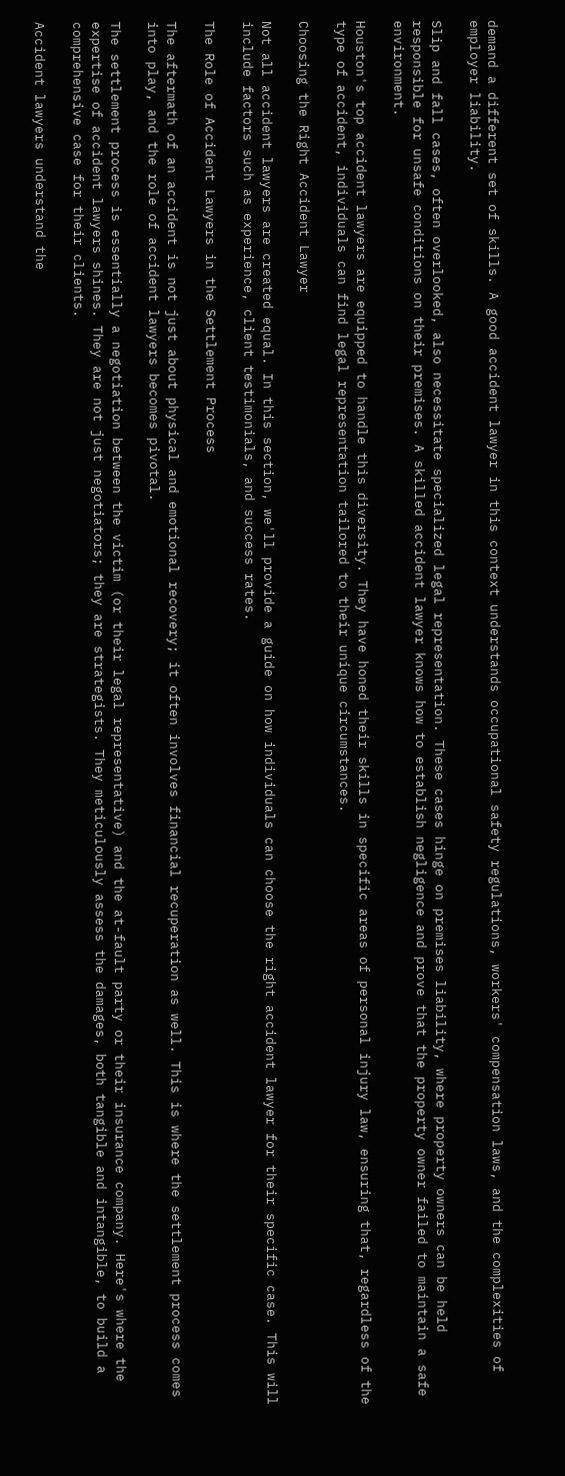demand a different set of skills. A good accident lawyer in this context understands occupational safety regulations, workers' compensation laws, and the complexities of employer liability.

Slip and fall cases, often overlooked, also necessitate specialized legal representation. These cases hinge on premises liability, where property owners can be held responsible for unsafe conditions on their premises. A skilled accident lawyer knows how to establish negligence and prove that the property owner failed to maintain a safe environment.

Houston's top accident lawyers are equipped to handle this diversity. They have honed their skills in specific areas of personal injury law, ensuring that, regardless of the type of accident, individuals can find legal representation tailored to their unique circumstances.

Choosing the Right Accident Lawyer

Not all accident lawyers are created equal. In this section, we'll provide a guide on how individuals can choose the right accident lawyer for their specific case. This will include factors such as experience, client testimonials, and success rates.

The Role of Accident Lawyers in the Settlement Process

The aftermath of an accident is not just about physical and emotional recovery; it often involves financial recuperation as well. This is where the settlement process comes into play, and the role of accident lawyers becomes pivotal.

The settlement process is essentially a negotiation between the victim (or their legal representative) and the at-fault party or their insurance company. Here's where the expertise of accident lawyers shines. They are not just negotiators; they are strategists. They meticulously assess the damages, both tangible and intangible, to build a comprehensive case for their clients.

Accident lawyers understand the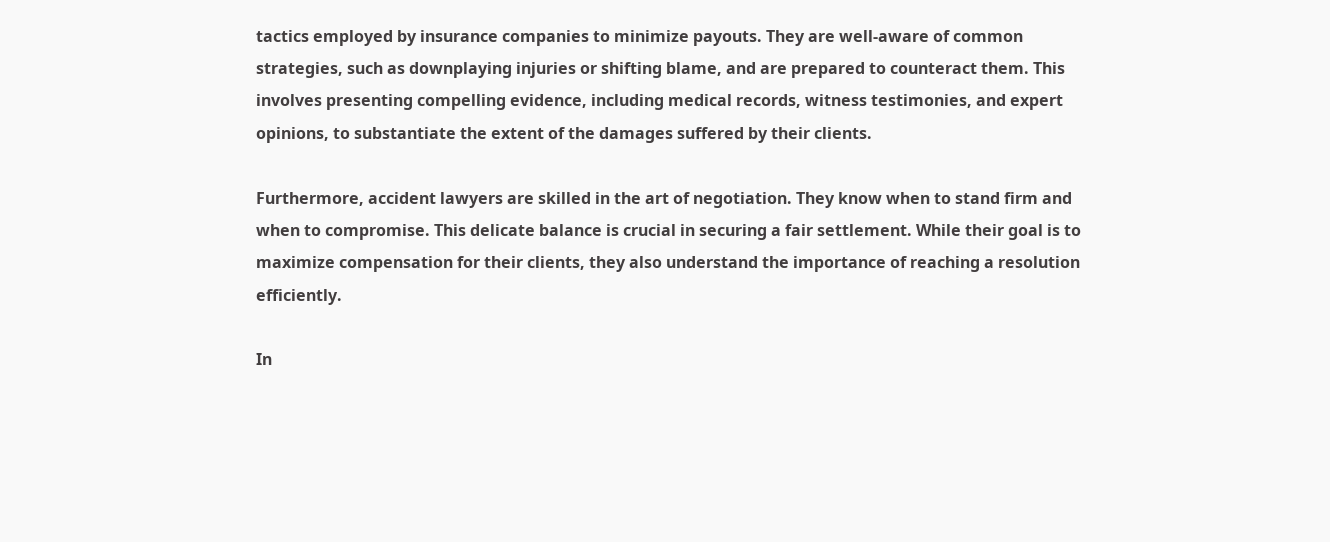tactics employed by insurance companies to minimize payouts. They are well-aware of common strategies, such as downplaying injuries or shifting blame, and are prepared to counteract them. This involves presenting compelling evidence, including medical records, witness testimonies, and expert opinions, to substantiate the extent of the damages suffered by their clients.

Furthermore, accident lawyers are skilled in the art of negotiation. They know when to stand firm and when to compromise. This delicate balance is crucial in securing a fair settlement. While their goal is to maximize compensation for their clients, they also understand the importance of reaching a resolution efficiently.

In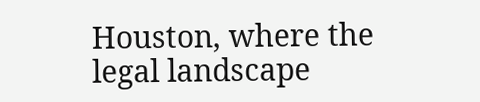Houston, where the legal landscape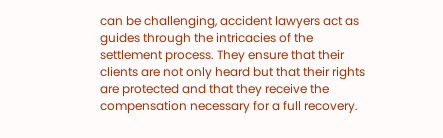can be challenging, accident lawyers act as guides through the intricacies of the settlement process. They ensure that their clients are not only heard but that their rights are protected and that they receive the compensation necessary for a full recovery.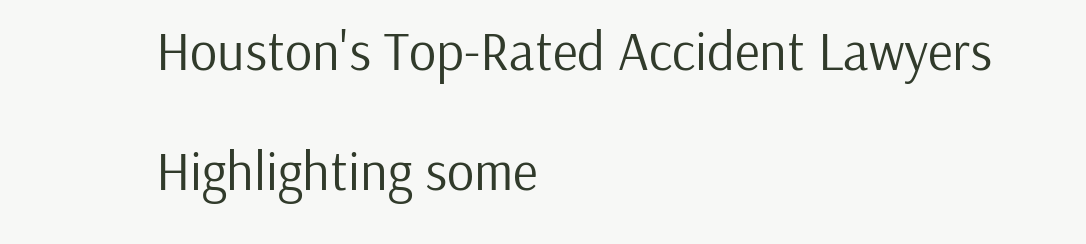Houston's Top-Rated Accident Lawyers

Highlighting some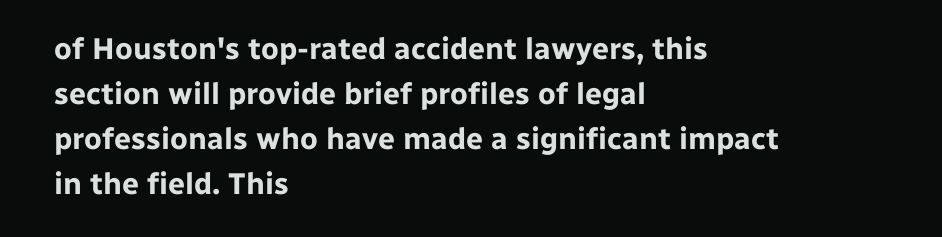of Houston's top-rated accident lawyers, this section will provide brief profiles of legal professionals who have made a significant impact in the field. This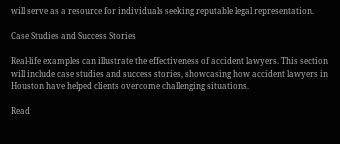will serve as a resource for individuals seeking reputable legal representation.

Case Studies and Success Stories

Real-life examples can illustrate the effectiveness of accident lawyers. This section will include case studies and success stories, showcasing how accident lawyers in Houston have helped clients overcome challenging situations.

Read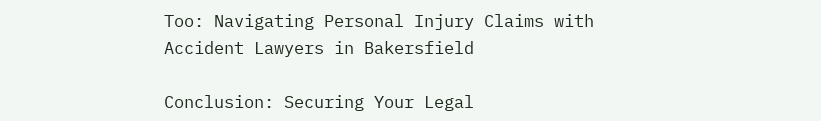Too: Navigating Personal Injury Claims with Accident Lawyers in Bakersfield

Conclusion: Securing Your Legal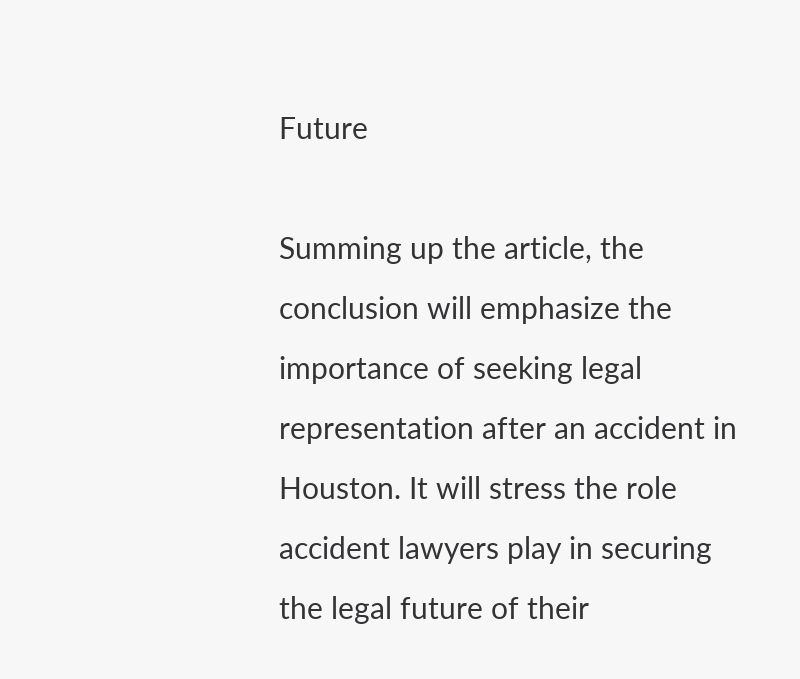Future

Summing up the article, the conclusion will emphasize the importance of seeking legal representation after an accident in Houston. It will stress the role accident lawyers play in securing the legal future of their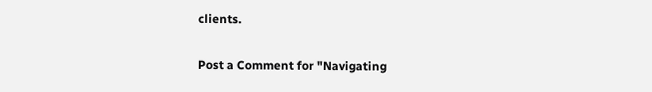clients.

Post a Comment for "Navigating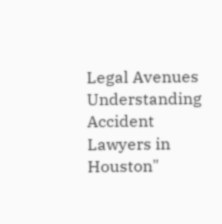Legal Avenues Understanding Accident Lawyers in Houston"